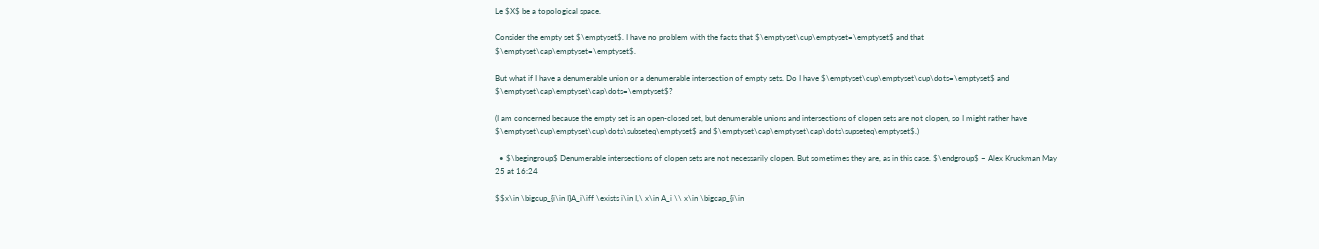Le $X$ be a topological space.

Consider the empty set $\emptyset$. I have no problem with the facts that $\emptyset\cup\emptyset=\emptyset$ and that $\emptyset\cap\emptyset=\emptyset$.

But what if I have a denumerable union or a denumerable intersection of empty sets. Do I have $\emptyset\cup\emptyset\cup\dots=\emptyset$ and $\emptyset\cap\emptyset\cap\dots=\emptyset$?

(I am concerned because the empty set is an open-closed set, but denumerable unions and intersections of clopen sets are not clopen, so I might rather have $\emptyset\cup\emptyset\cup\dots\subseteq\emptyset$ and $\emptyset\cap\emptyset\cap\dots\supseteq\emptyset$.)

  • $\begingroup$ Denumerable intersections of clopen sets are not necessarily clopen. But sometimes they are, as in this case. $\endgroup$ – Alex Kruckman May 25 at 16:24

$$x\in \bigcup_{i\in I}A_i\iff \exists i\in I,\ x\in A_i \\ x\in \bigcap_{i\in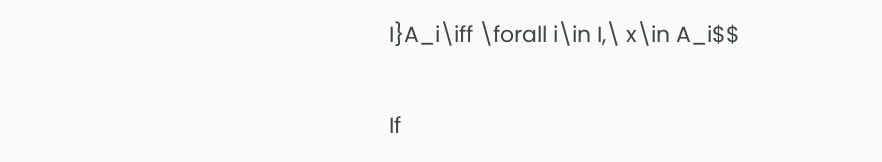I}A_i\iff \forall i\in I,\ x\in A_i$$

If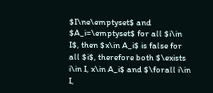$I\ne\emptyset$ and $A_i=\emptyset$ for all $i\in I$, then $x\in A_i$ is false for all $i$, therefore both $\exists i\in I, x\in A_i$ and $\forall i\in I,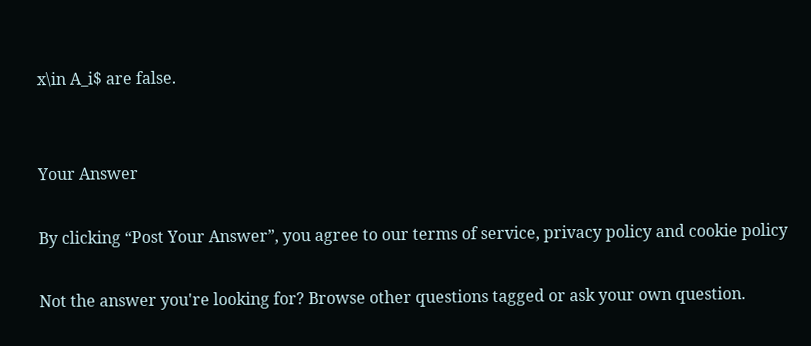x\in A_i$ are false.


Your Answer

By clicking “Post Your Answer”, you agree to our terms of service, privacy policy and cookie policy

Not the answer you're looking for? Browse other questions tagged or ask your own question.